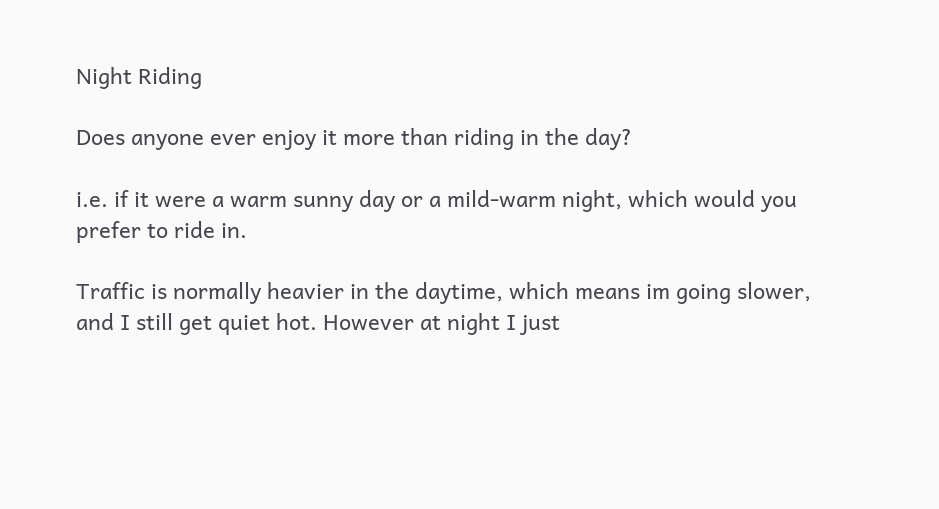Night Riding

Does anyone ever enjoy it more than riding in the day?

i.e. if it were a warm sunny day or a mild-warm night, which would you prefer to ride in.

Traffic is normally heavier in the daytime, which means im going slower, and I still get quiet hot. However at night I just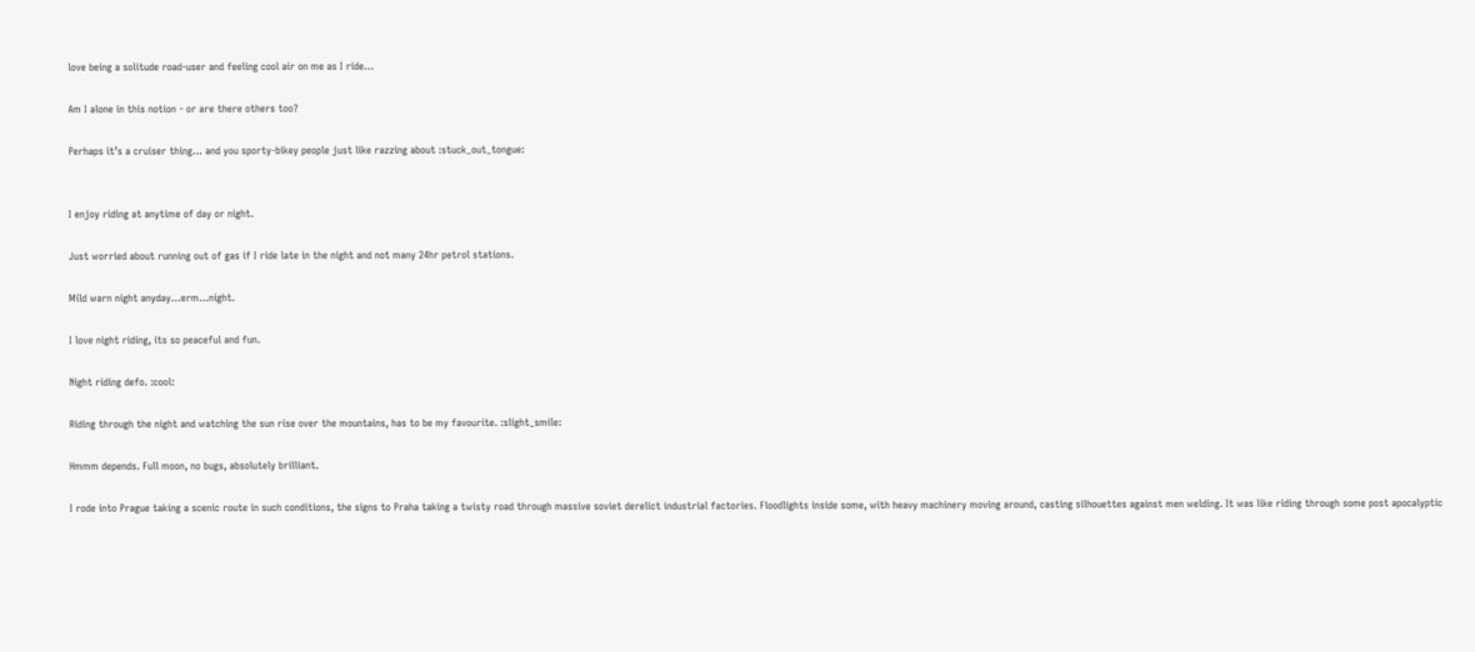love being a solitude road-user and feeling cool air on me as I ride…

Am I alone in this notion - or are there others too?

Perhaps it’s a cruiser thing… and you sporty-bikey people just like razzing about :stuck_out_tongue:


I enjoy riding at anytime of day or night.

Just worried about running out of gas if I ride late in the night and not many 24hr petrol stations.

Mild warn night anyday…erm…night.

I love night riding, its so peaceful and fun.

Night riding defo. :cool:

Riding through the night and watching the sun rise over the mountains, has to be my favourite. :slight_smile:

Hmmm depends. Full moon, no bugs, absolutely brilliant.

I rode into Prague taking a scenic route in such conditions, the signs to Praha taking a twisty road through massive soviet derelict industrial factories. Floodlights inside some, with heavy machinery moving around, casting silhouettes against men welding. It was like riding through some post apocalyptic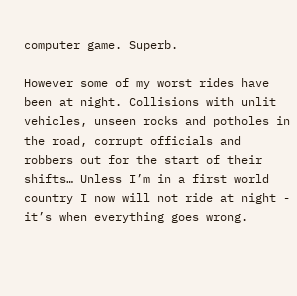computer game. Superb.

However some of my worst rides have been at night. Collisions with unlit vehicles, unseen rocks and potholes in the road, corrupt officials and robbers out for the start of their shifts… Unless I’m in a first world country I now will not ride at night - it’s when everything goes wrong.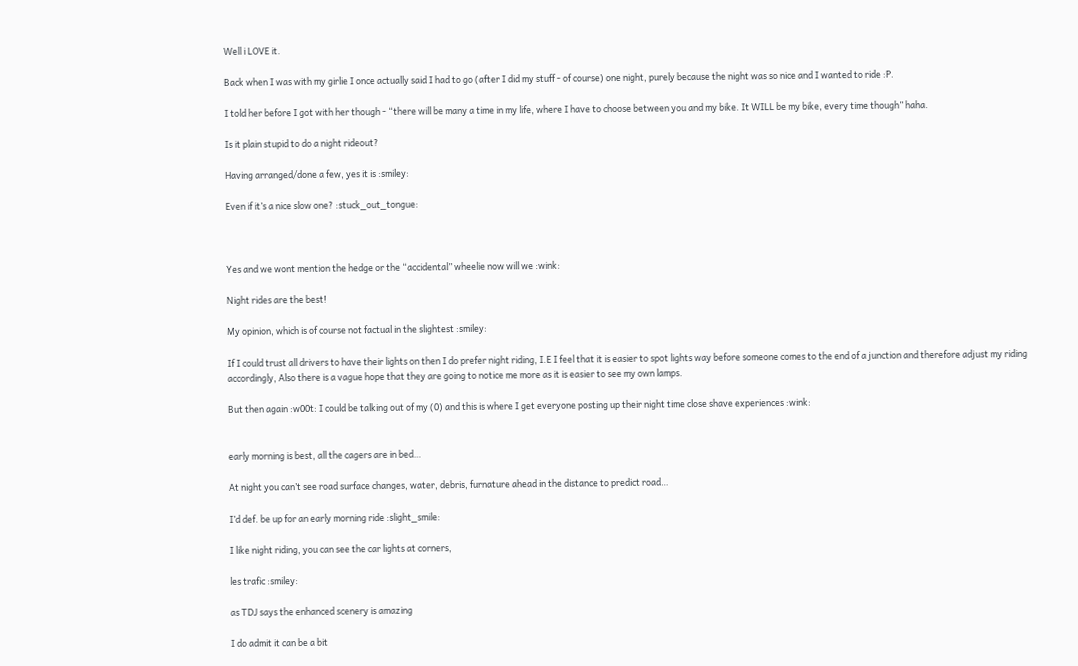Well i LOVE it.

Back when I was with my girlie I once actually said I had to go (after I did my stuff - of course) one night, purely because the night was so nice and I wanted to ride :P.

I told her before I got with her though - “there will be many a time in my life, where I have to choose between you and my bike. It WILL be my bike, every time though” haha.

Is it plain stupid to do a night rideout?

Having arranged/done a few, yes it is :smiley:

Even if it’s a nice slow one? :stuck_out_tongue:



Yes and we wont mention the hedge or the “accidental” wheelie now will we :wink:

Night rides are the best!

My opinion, which is of course not factual in the slightest :smiley:

If I could trust all drivers to have their lights on then I do prefer night riding, I.E I feel that it is easier to spot lights way before someone comes to the end of a junction and therefore adjust my riding accordingly, Also there is a vague hope that they are going to notice me more as it is easier to see my own lamps.

But then again :w00t: I could be talking out of my (0) and this is where I get everyone posting up their night time close shave experiences :wink:


early morning is best, all the cagers are in bed…

At night you can’t see road surface changes, water, debris, furnature ahead in the distance to predict road…

I’d def. be up for an early morning ride :slight_smile:

I like night riding, you can see the car lights at corners,

les trafic :smiley:

as TDJ says the enhanced scenery is amazing

I do admit it can be a bit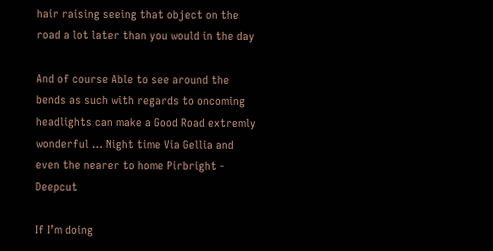hair raising seeing that object on the road a lot later than you would in the day

And of course Able to see around the bends as such with regards to oncoming headlights can make a Good Road extremly wonderful … Night time Via Gellia and even the nearer to home Pirbright - Deepcut

If I’m doing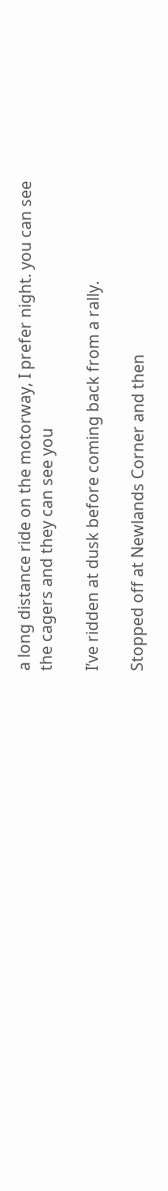a long distance ride on the motorway, I prefer night. you can see the cagers and they can see you

I’ve ridden at dusk before coming back from a rally.

Stopped off at Newlands Corner and then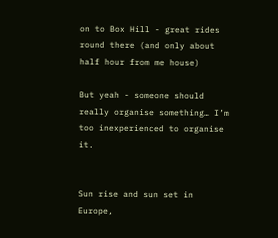on to Box Hill - great rides round there (and only about half hour from me house)

But yeah - someone should really organise something… I’m too inexperienced to organise it.


Sun rise and sun set in Europe,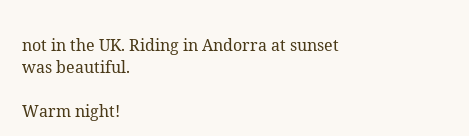not in the UK. Riding in Andorra at sunset was beautiful.

Warm night!